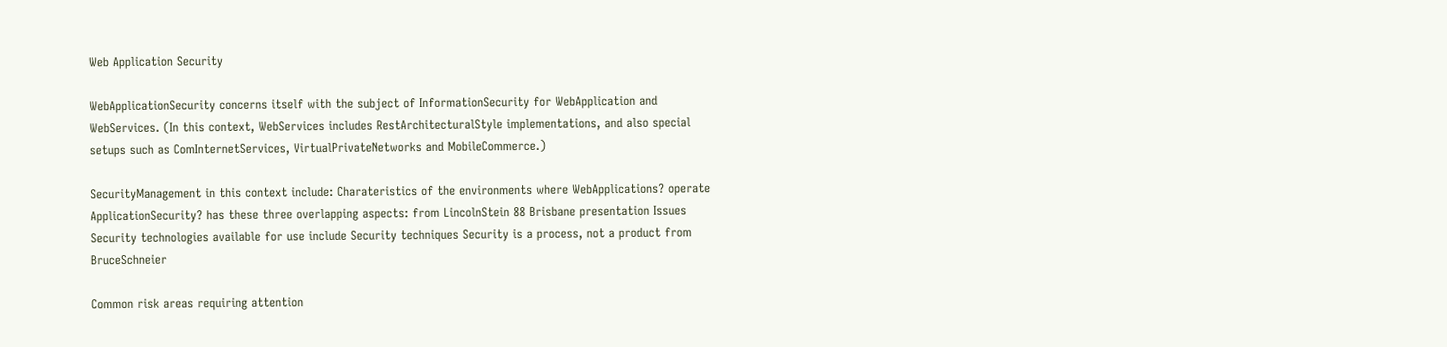Web Application Security

WebApplicationSecurity concerns itself with the subject of InformationSecurity for WebApplication and WebServices. (In this context, WebServices includes RestArchitecturalStyle implementations, and also special setups such as ComInternetServices, VirtualPrivateNetworks and MobileCommerce.)

SecurityManagement in this context include: Charateristics of the environments where WebApplications? operate ApplicationSecurity? has these three overlapping aspects: from LincolnStein 88 Brisbane presentation Issues Security technologies available for use include Security techniques Security is a process, not a product from BruceSchneier

Common risk areas requiring attention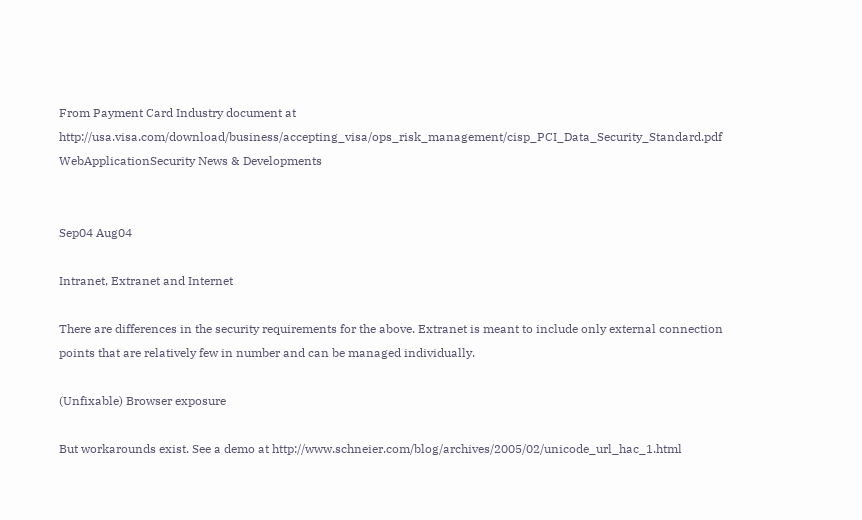From Payment Card Industry document at http://usa.visa.com/download/business/accepting_visa/ops_risk_management/cisp_PCI_Data_Security_Standard.pdf
WebApplicationSecurity News & Developments


Sep04 Aug04

Intranet, Extranet and Internet

There are differences in the security requirements for the above. Extranet is meant to include only external connection points that are relatively few in number and can be managed individually.

(Unfixable) Browser exposure

But workarounds exist. See a demo at http://www.schneier.com/blog/archives/2005/02/unicode_url_hac_1.html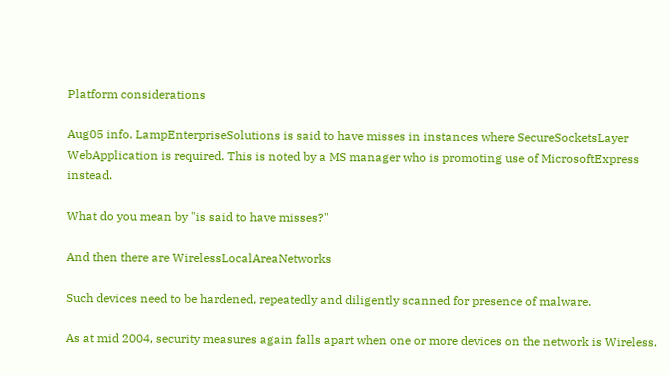Platform considerations

Aug05 info. LampEnterpriseSolutions is said to have misses in instances where SecureSocketsLayer WebApplication is required. This is noted by a MS manager who is promoting use of MicrosoftExpress instead.

What do you mean by "is said to have misses?"

And then there are WirelessLocalAreaNetworks

Such devices need to be hardened, repeatedly and diligently scanned for presence of malware.

As at mid 2004, security measures again falls apart when one or more devices on the network is Wireless.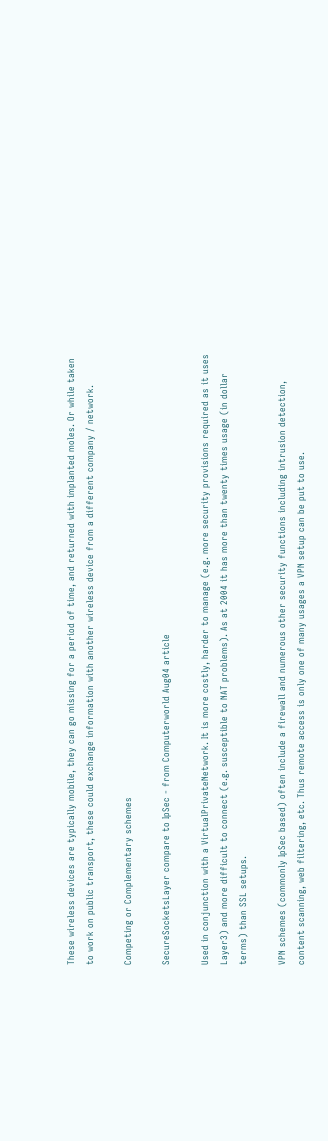These wireless devices are typically mobile, they can go missing for a period of time, and returned with implanted moles. Or while taken to work on public transport, these could exchange information with another wireless device from a different company / network.

Competing or Complementary schemes

SecureSocketsLayer compare to IpSec - from Computerworld Aug04 article

Used in conjunction with a VirtualPrivateNetwork. It is more costly, harder to manage (e.g. more security provisions required as it uses Layer3) and more difficult to connect (e.g. susceptible to NAT problems). As at 2004 it has more than twenty times usage (in dollar terms) than SSL setups.

VPN schemes (commonly IpSec based) often include a firewall and numerous other security functions including intrusion detection, content scanning, web filtering, etc. Thus remote access is only one of many usages a VPN setup can be put to use.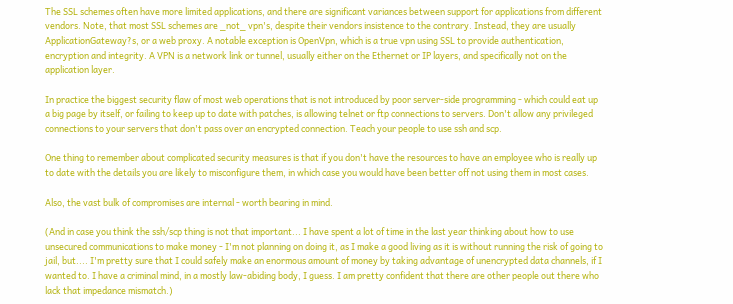The SSL schemes often have more limited applications, and there are significant variances between support for applications from different vendors. Note, that most SSL schemes are _not_ vpn's, despite their vendors insistence to the contrary. Instead, they are usually ApplicationGateway?s, or a web proxy. A notable exception is OpenVpn, which is a true vpn using SSL to provide authentication, encryption and integrity. A VPN is a network link or tunnel, usually either on the Ethernet or IP layers, and specifically not on the application layer.

In practice the biggest security flaw of most web operations that is not introduced by poor server-side programming - which could eat up a big page by itself, or failing to keep up to date with patches, is allowing telnet or ftp connections to servers. Don't allow any privileged connections to your servers that don't pass over an encrypted connection. Teach your people to use ssh and scp.

One thing to remember about complicated security measures is that if you don't have the resources to have an employee who is really up to date with the details you are likely to misconfigure them, in which case you would have been better off not using them in most cases.

Also, the vast bulk of compromises are internal - worth bearing in mind.

(And in case you think the ssh/scp thing is not that important... I have spent a lot of time in the last year thinking about how to use unsecured communications to make money - I'm not planning on doing it, as I make a good living as it is without running the risk of going to jail, but.... I'm pretty sure that I could safely make an enormous amount of money by taking advantage of unencrypted data channels, if I wanted to. I have a criminal mind, in a mostly law-abiding body, I guess. I am pretty confident that there are other people out there who lack that impedance mismatch.)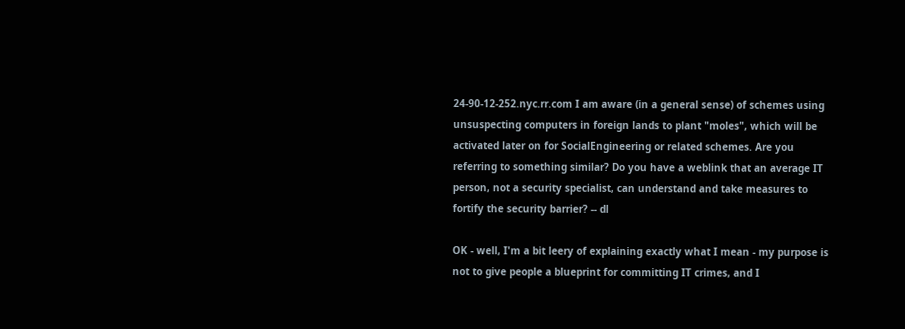24-90-12-252.nyc.rr.com I am aware (in a general sense) of schemes using unsuspecting computers in foreign lands to plant "moles", which will be activated later on for SocialEngineering or related schemes. Are you referring to something similar? Do you have a weblink that an average IT person, not a security specialist, can understand and take measures to fortify the security barrier? -- dl

OK - well, I'm a bit leery of explaining exactly what I mean - my purpose is not to give people a blueprint for committing IT crimes, and I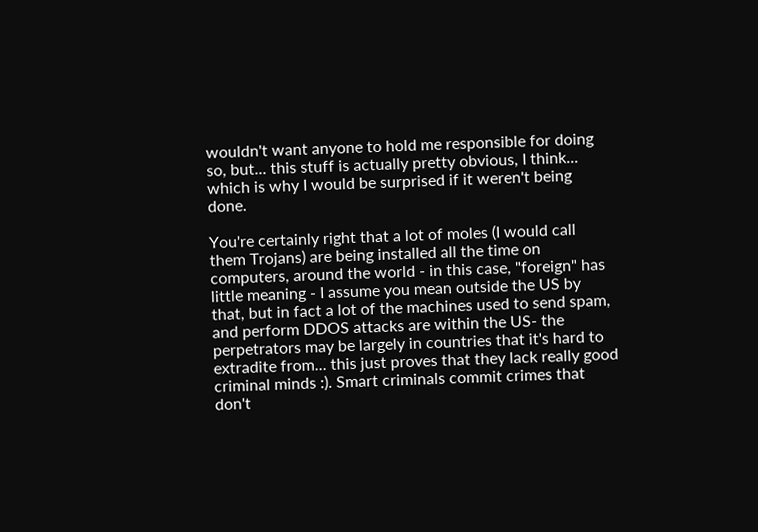wouldn't want anyone to hold me responsible for doing so, but... this stuff is actually pretty obvious, I think... which is why I would be surprised if it weren't being done.

You're certainly right that a lot of moles (I would call them Trojans) are being installed all the time on computers, around the world - in this case, "foreign" has little meaning - I assume you mean outside the US by that, but in fact a lot of the machines used to send spam, and perform DDOS attacks are within the US- the perpetrators may be largely in countries that it's hard to extradite from... this just proves that they lack really good criminal minds :). Smart criminals commit crimes that don't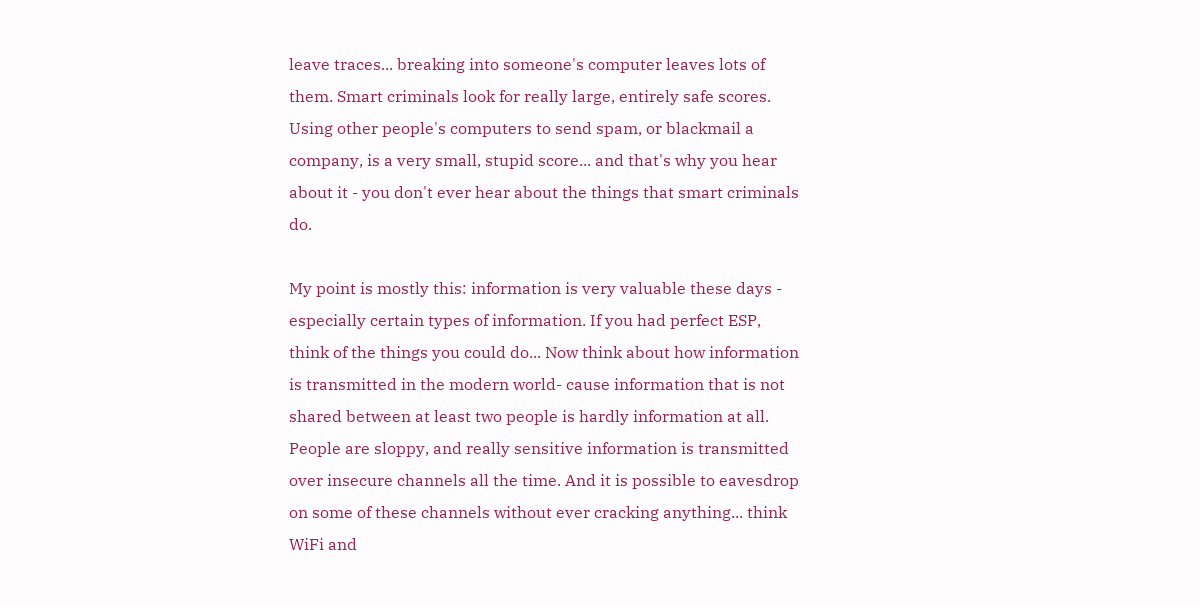leave traces... breaking into someone's computer leaves lots of them. Smart criminals look for really large, entirely safe scores. Using other people's computers to send spam, or blackmail a company, is a very small, stupid score... and that's why you hear about it - you don't ever hear about the things that smart criminals do.

My point is mostly this: information is very valuable these days - especially certain types of information. If you had perfect ESP, think of the things you could do... Now think about how information is transmitted in the modern world- cause information that is not shared between at least two people is hardly information at all. People are sloppy, and really sensitive information is transmitted over insecure channels all the time. And it is possible to eavesdrop on some of these channels without ever cracking anything... think WiFi and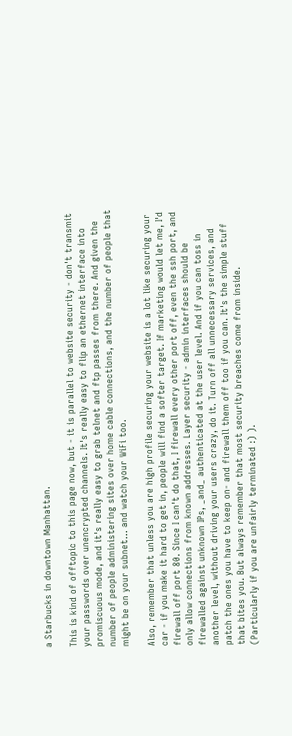a Starbucks in downtown Manhattan.

This is kind of offtopic to this page now, but - it is parallel to website security - don't transmit your passwords over unencrypted channels. It's really easy to flip an ethernet interface into promiscuous mode, and it's really easy to grab telnet and ftp passes from there. And given the number of people administering sites over home cable connections, and the number of people that might be on your subnet... and watch your WiFi too.

Also, remember that unless you are high profile securing your website is a lot like securing your car - if you make it hard to get in, people will find a softer target. If marketing would let me, I'd firewall off port 80. Since I can't do that, I firewall every other port off, even the ssh port, and only allow connections from known addresses. Layer security - admin interfaces should be firewalled against unknown IPs, _and_ authenticated at the user level. And if you can toss in another level, without driving your users crazy, do it. Turn off all unnecessary services, and patch the ones you have to keep on- and firewall them off too if you can. It's the simple stuff that bites you. But always remember that most security breaches come from inside. (Particularly if you are unfairly terminated :) ).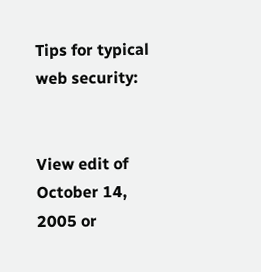Tips for typical web security:


View edit of October 14, 2005 or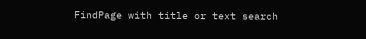FindPage with title or text search